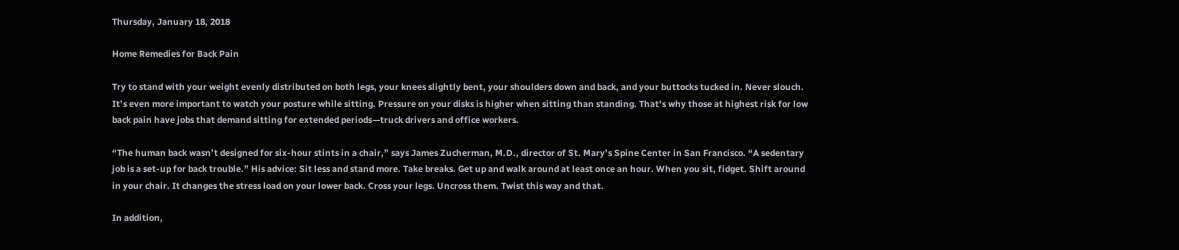Thursday, January 18, 2018

Home Remedies for Back Pain

Try to stand with your weight evenly distributed on both legs, your knees slightly bent, your shoulders down and back, and your buttocks tucked in. Never slouch. It’s even more important to watch your posture while sitting. Pressure on your disks is higher when sitting than standing. That’s why those at highest risk for low back pain have jobs that demand sitting for extended periods—truck drivers and office workers.

“The human back wasn’t designed for six-hour stints in a chair,” says James Zucherman, M.D., director of St. Mary’s Spine Center in San Francisco. “A sedentary job is a set-up for back trouble.” His advice: Sit less and stand more. Take breaks. Get up and walk around at least once an hour. When you sit, fidget. Shift around in your chair. It changes the stress load on your lower back. Cross your legs. Uncross them. Twist this way and that.

In addition,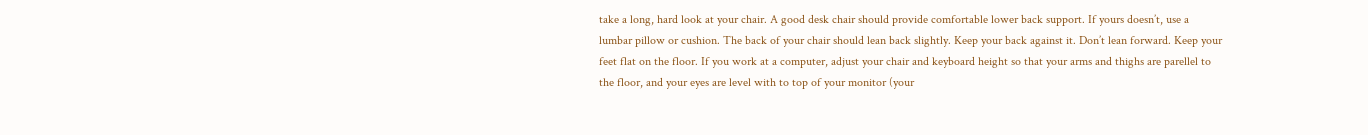take a long, hard look at your chair. A good desk chair should provide comfortable lower back support. If yours doesn’t, use a lumbar pillow or cushion. The back of your chair should lean back slightly. Keep your back against it. Don’t lean forward. Keep your feet flat on the floor. If you work at a computer, adjust your chair and keyboard height so that your arms and thighs are parellel to the floor, and your eyes are level with to top of your monitor (your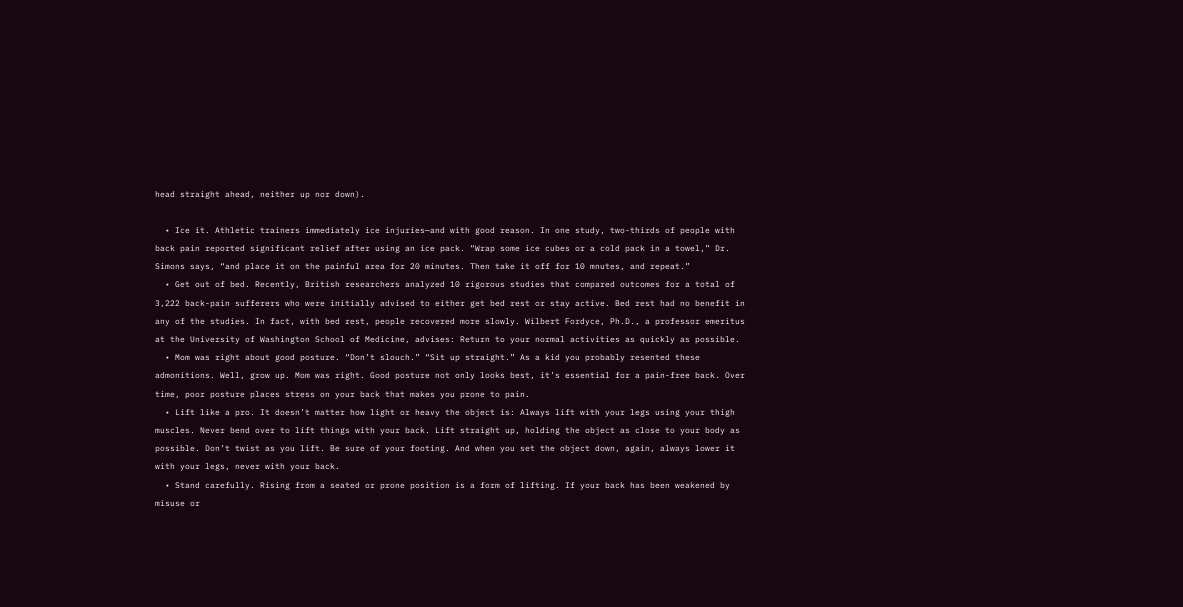head straight ahead, neither up nor down).

  • Ice it. Athletic trainers immediately ice injuries—and with good reason. In one study, two-thirds of people with back pain reported significant relief after using an ice pack. “Wrap some ice cubes or a cold pack in a towel,” Dr. Simons says, “and place it on the painful area for 20 minutes. Then take it off for 10 mnutes, and repeat.”
  • Get out of bed. Recently, British researchers analyzed 10 rigorous studies that compared outcomes for a total of 3,222 back-pain sufferers who were initially advised to either get bed rest or stay active. Bed rest had no benefit in any of the studies. In fact, with bed rest, people recovered more slowly. Wilbert Fordyce, Ph.D., a professor emeritus at the University of Washington School of Medicine, advises: Return to your normal activities as quickly as possible.
  • Mom was right about good posture. “Don’t slouch.” “Sit up straight.” As a kid you probably resented these admonitions. Well, grow up. Mom was right. Good posture not only looks best, it’s essential for a pain-free back. Over time, poor posture places stress on your back that makes you prone to pain.
  • Lift like a pro. It doesn’t matter how light or heavy the object is: Always lift with your legs using your thigh muscles. Never bend over to lift things with your back. Lift straight up, holding the object as close to your body as possible. Don’t twist as you lift. Be sure of your footing. And when you set the object down, again, always lower it with your legs, never with your back.
  • Stand carefully. Rising from a seated or prone position is a form of lifting. If your back has been weakened by misuse or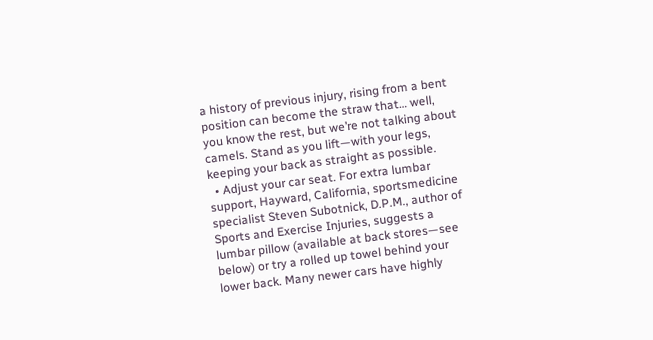a history of previous injury, rising from a bent position can become the straw that… well, you know the rest, but we’re not talking about camels. Stand as you lift—with your legs, keeping your back as straight as possible.
  • Adjust your car seat. For extra lumbar support, Hayward, California, sportsmedicine specialist Steven Subotnick, D.P.M., author of Sports and Exercise Injuries, suggests a lumbar pillow (available at back stores—see below) or try a rolled up towel behind your lower back. Many newer cars have highly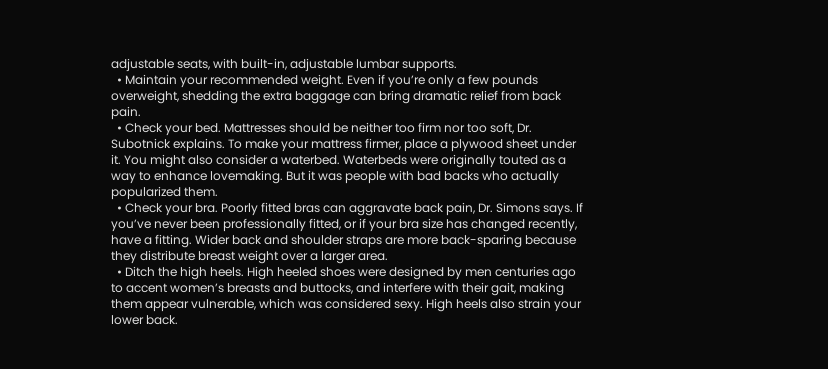adjustable seats, with built-in, adjustable lumbar supports.
  • Maintain your recommended weight. Even if you’re only a few pounds overweight, shedding the extra baggage can bring dramatic relief from back pain.
  • Check your bed. Mattresses should be neither too firm nor too soft, Dr. Subotnick explains. To make your mattress firmer, place a plywood sheet under it. You might also consider a waterbed. Waterbeds were originally touted as a way to enhance lovemaking. But it was people with bad backs who actually popularized them.
  • Check your bra. Poorly fitted bras can aggravate back pain, Dr. Simons says. If you’ve never been professionally fitted, or if your bra size has changed recently, have a fitting. Wider back and shoulder straps are more back-sparing because they distribute breast weight over a larger area.
  • Ditch the high heels. High heeled shoes were designed by men centuries ago to accent women’s breasts and buttocks, and interfere with their gait, making them appear vulnerable, which was considered sexy. High heels also strain your lower back.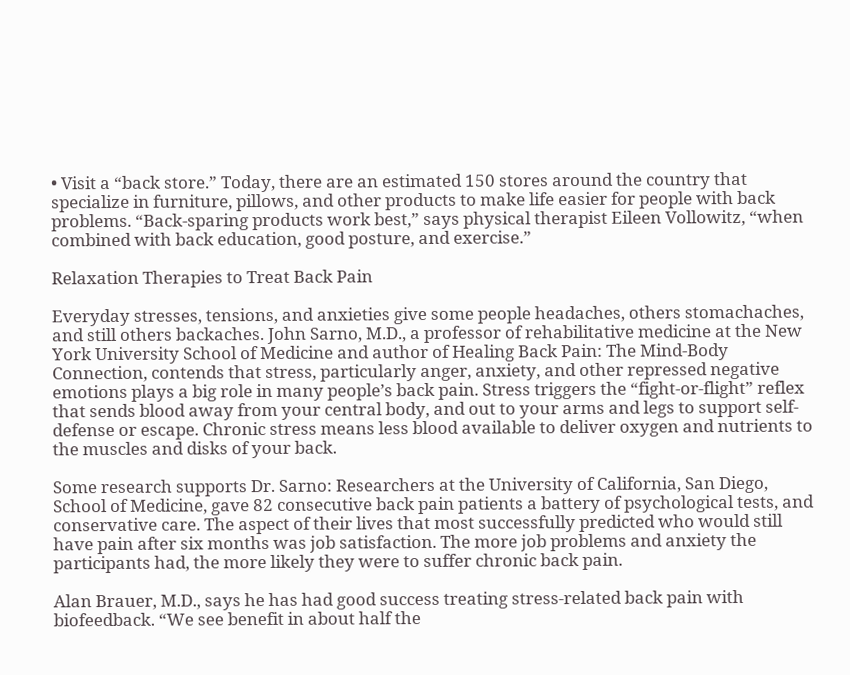• Visit a “back store.” Today, there are an estimated 150 stores around the country that specialize in furniture, pillows, and other products to make life easier for people with back problems. “Back-sparing products work best,” says physical therapist Eileen Vollowitz, “when combined with back education, good posture, and exercise.”

Relaxation Therapies to Treat Back Pain

Everyday stresses, tensions, and anxieties give some people headaches, others stomachaches, and still others backaches. John Sarno, M.D., a professor of rehabilitative medicine at the New York University School of Medicine and author of Healing Back Pain: The Mind-Body Connection, contends that stress, particularly anger, anxiety, and other repressed negative emotions plays a big role in many people’s back pain. Stress triggers the “fight-or-flight” reflex that sends blood away from your central body, and out to your arms and legs to support self-defense or escape. Chronic stress means less blood available to deliver oxygen and nutrients to the muscles and disks of your back.

Some research supports Dr. Sarno: Researchers at the University of California, San Diego, School of Medicine, gave 82 consecutive back pain patients a battery of psychological tests, and conservative care. The aspect of their lives that most successfully predicted who would still have pain after six months was job satisfaction. The more job problems and anxiety the participants had, the more likely they were to suffer chronic back pain.

Alan Brauer, M.D., says he has had good success treating stress-related back pain with biofeedback. “We see benefit in about half the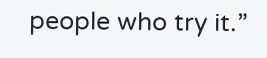people who try it.”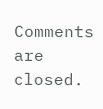Comments are closed.